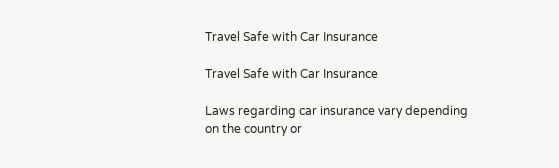Travel Safe with Car Insurance

Travel Safe with Car Insurance

Laws regarding car insurance vary depending on the country or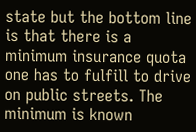state but the bottom line is that there is a minimum insurance quota one has to fulfill to drive on public streets. The minimum is known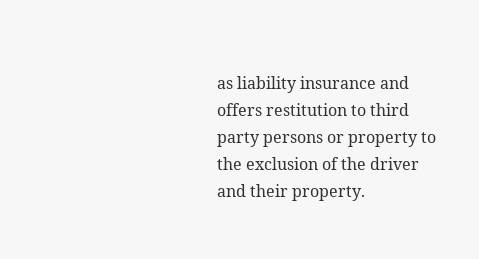as liability insurance and offers restitution to third party persons or property to the exclusion of the driver and their property.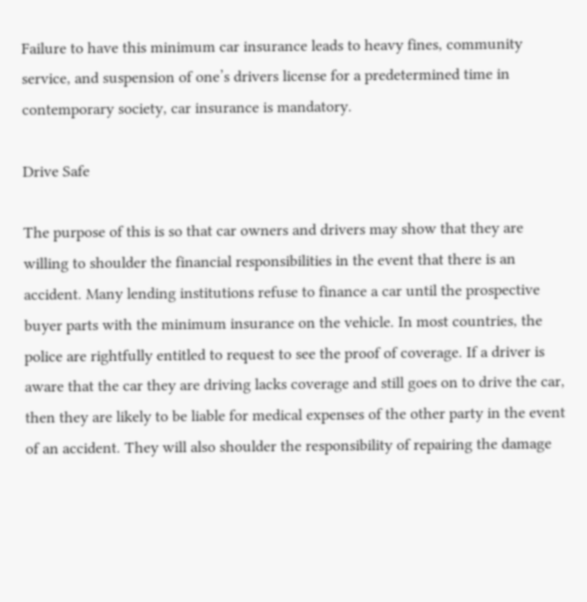Failure to have this minimum car insurance leads to heavy fines, community service, and suspension of one’s drivers license for a predetermined time in contemporary society, car insurance is mandatory.

Drive Safe

The purpose of this is so that car owners and drivers may show that they are willing to shoulder the financial responsibilities in the event that there is an accident. Many lending institutions refuse to finance a car until the prospective buyer parts with the minimum insurance on the vehicle. In most countries, the police are rightfully entitled to request to see the proof of coverage. If a driver is aware that the car they are driving lacks coverage and still goes on to drive the car, then they are likely to be liable for medical expenses of the other party in the event of an accident. They will also shoulder the responsibility of repairing the damage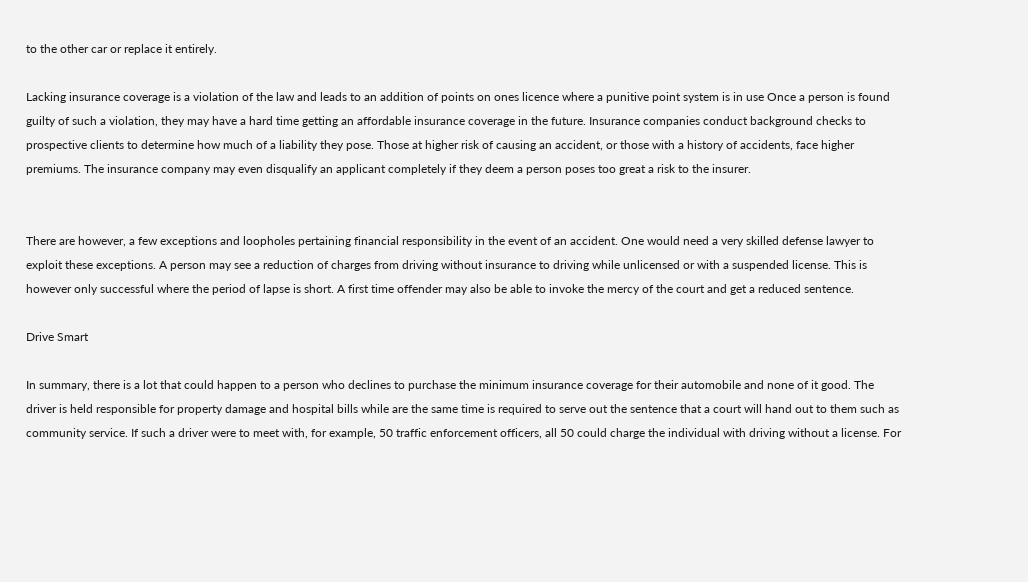to the other car or replace it entirely.

Lacking insurance coverage is a violation of the law and leads to an addition of points on ones licence where a punitive point system is in use Once a person is found guilty of such a violation, they may have a hard time getting an affordable insurance coverage in the future. Insurance companies conduct background checks to prospective clients to determine how much of a liability they pose. Those at higher risk of causing an accident, or those with a history of accidents, face higher premiums. The insurance company may even disqualify an applicant completely if they deem a person poses too great a risk to the insurer.


There are however, a few exceptions and loopholes pertaining financial responsibility in the event of an accident. One would need a very skilled defense lawyer to exploit these exceptions. A person may see a reduction of charges from driving without insurance to driving while unlicensed or with a suspended license. This is however only successful where the period of lapse is short. A first time offender may also be able to invoke the mercy of the court and get a reduced sentence.

Drive Smart

In summary, there is a lot that could happen to a person who declines to purchase the minimum insurance coverage for their automobile and none of it good. The driver is held responsible for property damage and hospital bills while are the same time is required to serve out the sentence that a court will hand out to them such as community service. If such a driver were to meet with, for example, 50 traffic enforcement officers, all 50 could charge the individual with driving without a license. For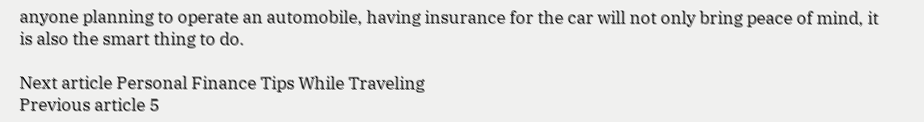anyone planning to operate an automobile, having insurance for the car will not only bring peace of mind, it is also the smart thing to do.

Next article Personal Finance Tips While Traveling
Previous article 5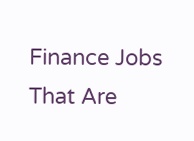Finance Jobs That Are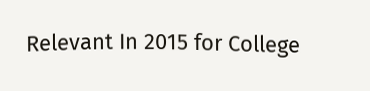Relevant In 2015 for College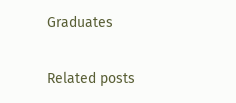Graduates

Related posts